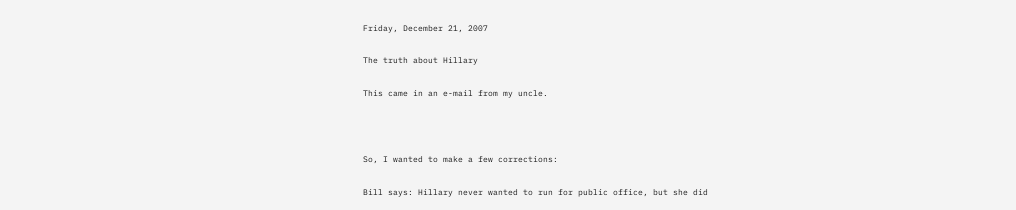Friday, December 21, 2007

The truth about Hillary

This came in an e-mail from my uncle.



So, I wanted to make a few corrections:

Bill says: Hillary never wanted to run for public office, but she did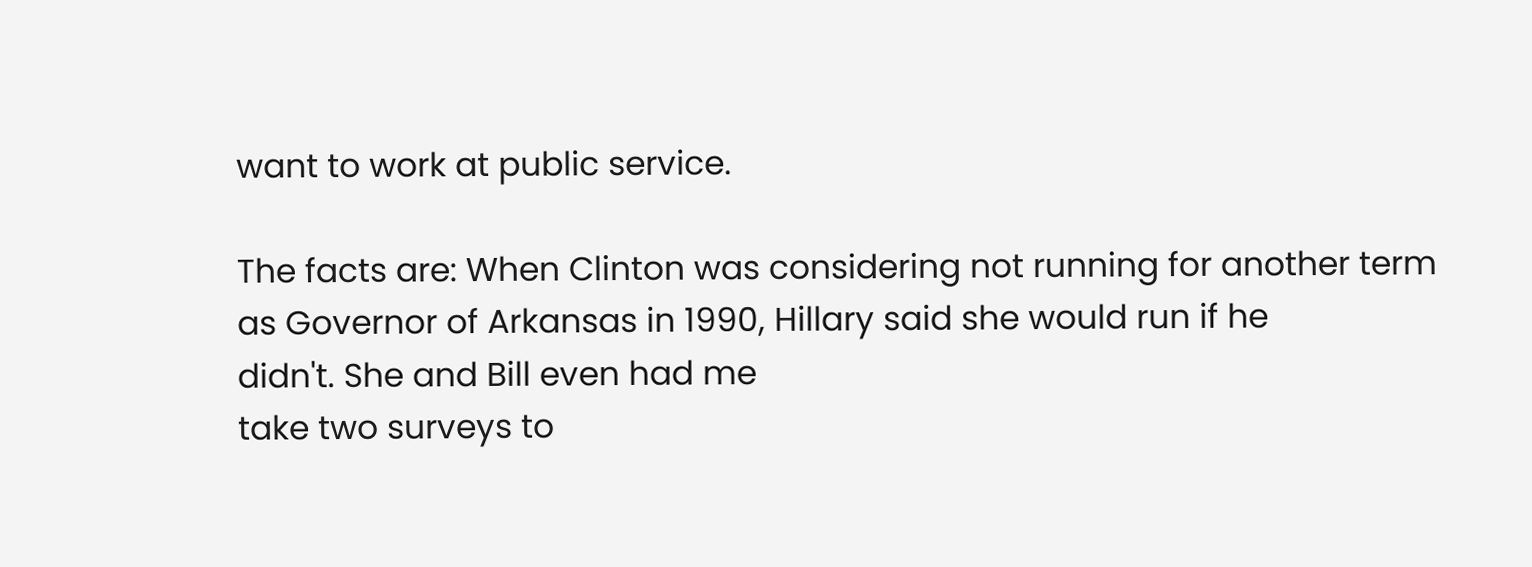want to work at public service.

The facts are: When Clinton was considering not running for another term
as Governor of Arkansas in 1990, Hillary said she would run if he
didn't. She and Bill even had me
take two surveys to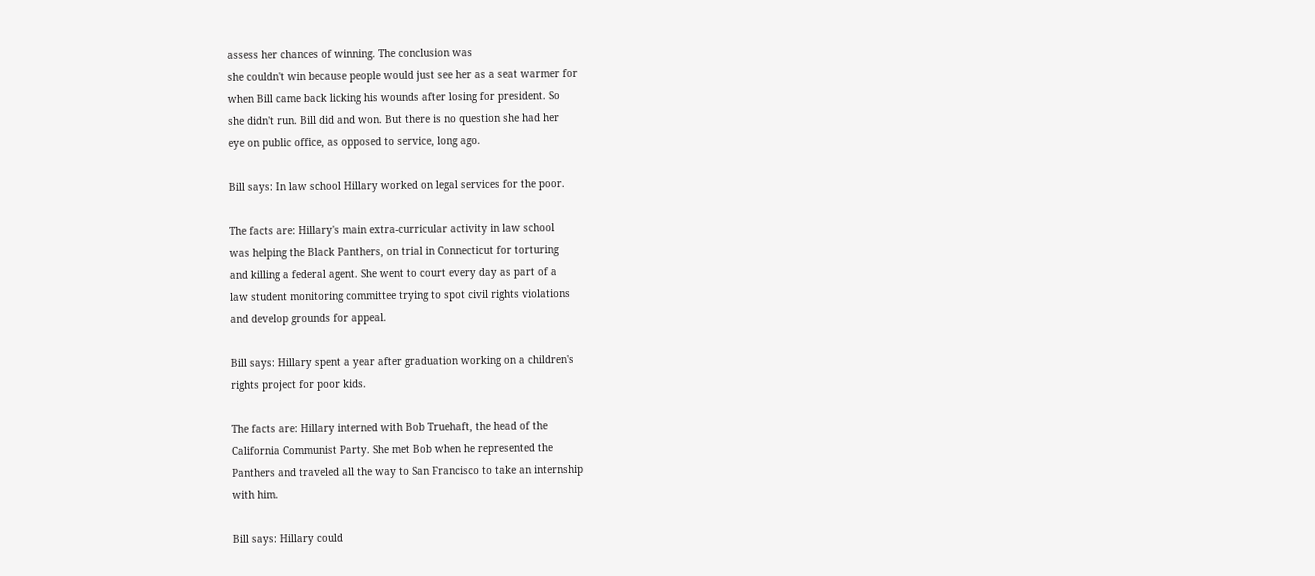assess her chances of winning. The conclusion was
she couldn't win because people would just see her as a seat warmer for
when Bill came back licking his wounds after losing for president. So
she didn't run. Bill did and won. But there is no question she had her
eye on public office, as opposed to service, long ago.

Bill says: In law school Hillary worked on legal services for the poor.

The facts are: Hillary's main extra-curricular activity in law school
was helping the Black Panthers, on trial in Connecticut for torturing
and killing a federal agent. She went to court every day as part of a
law student monitoring committee trying to spot civil rights violations
and develop grounds for appeal.

Bill says: Hillary spent a year after graduation working on a children's
rights project for poor kids.

The facts are: Hillary interned with Bob Truehaft, the head of the
California Communist Party. She met Bob when he represented the
Panthers and traveled all the way to San Francisco to take an internship
with him.

Bill says: Hillary could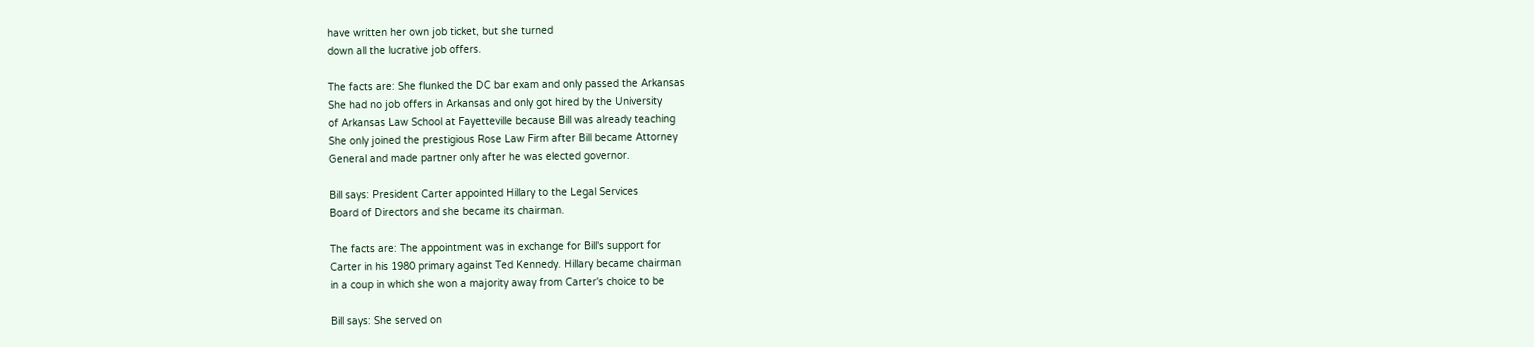have written her own job ticket, but she turned
down all the lucrative job offers.

The facts are: She flunked the DC bar exam and only passed the Arkansas
She had no job offers in Arkansas and only got hired by the University
of Arkansas Law School at Fayetteville because Bill was already teaching
She only joined the prestigious Rose Law Firm after Bill became Attorney
General and made partner only after he was elected governor.

Bill says: President Carter appointed Hillary to the Legal Services
Board of Directors and she became its chairman.

The facts are: The appointment was in exchange for Bill's support for
Carter in his 1980 primary against Ted Kennedy. Hillary became chairman
in a coup in which she won a majority away from Carter's choice to be

Bill says: She served on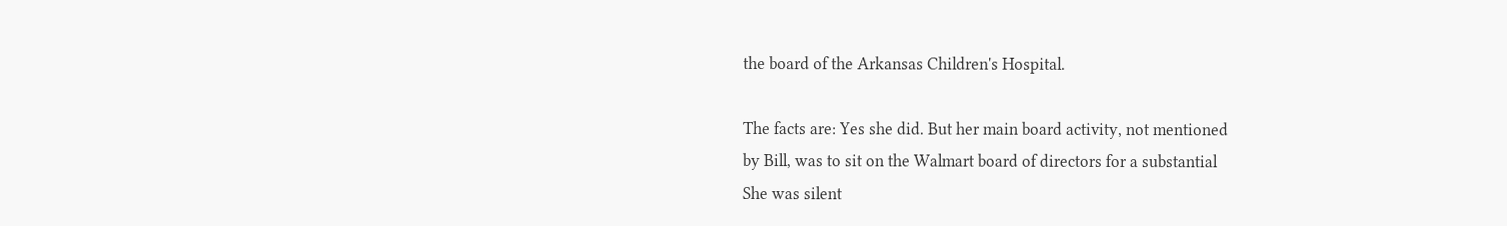the board of the Arkansas Children's Hospital.

The facts are: Yes she did. But her main board activity, not mentioned
by Bill, was to sit on the Walmart board of directors for a substantial
She was silent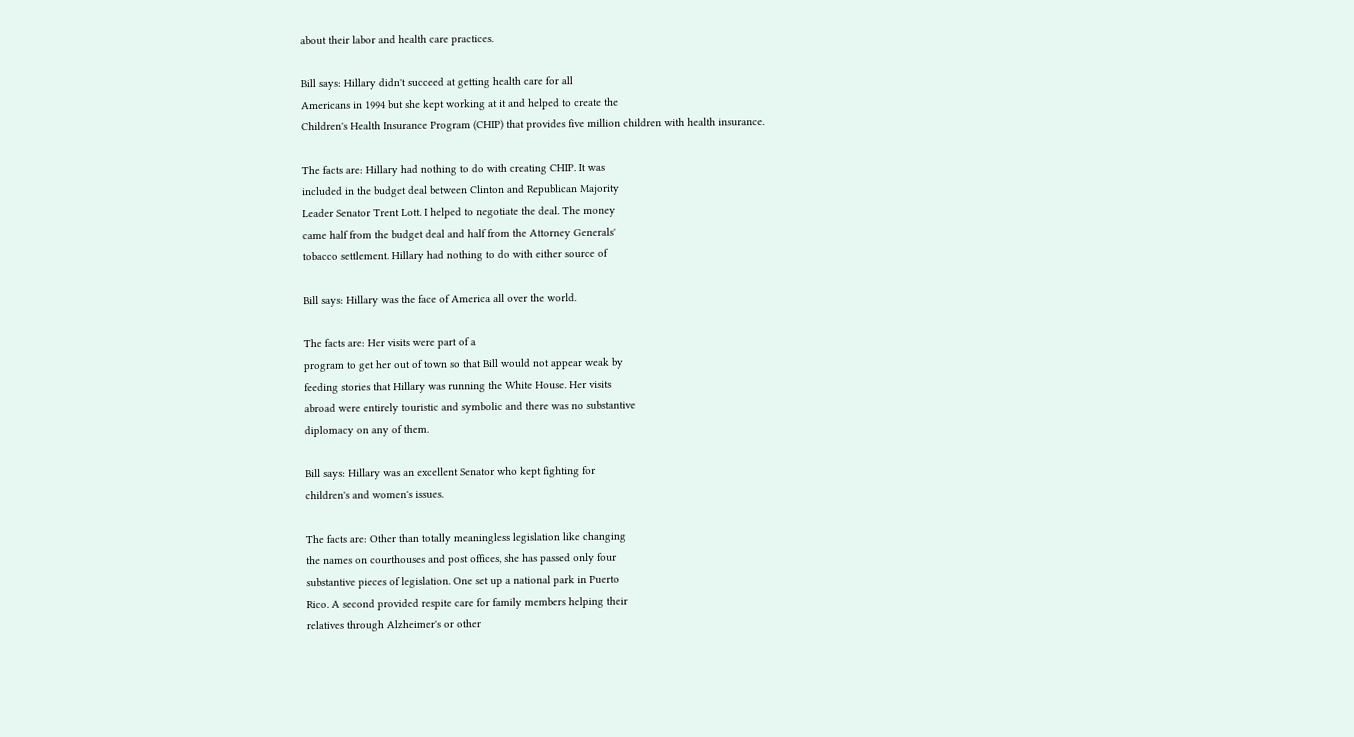about their labor and health care practices.

Bill says: Hillary didn't succeed at getting health care for all
Americans in 1994 but she kept working at it and helped to create the
Children's Health Insurance Program (CHIP) that provides five million children with health insurance.

The facts are: Hillary had nothing to do with creating CHIP. It was
included in the budget deal between Clinton and Republican Majority
Leader Senator Trent Lott. I helped to negotiate the deal. The money
came half from the budget deal and half from the Attorney Generals'
tobacco settlement. Hillary had nothing to do with either source of

Bill says: Hillary was the face of America all over the world.

The facts are: Her visits were part of a
program to get her out of town so that Bill would not appear weak by
feeding stories that Hillary was running the White House. Her visits
abroad were entirely touristic and symbolic and there was no substantive
diplomacy on any of them.

Bill says: Hillary was an excellent Senator who kept fighting for
children's and women's issues.

The facts are: Other than totally meaningless legislation like changing
the names on courthouses and post offices, she has passed only four
substantive pieces of legislation. One set up a national park in Puerto
Rico. A second provided respite care for family members helping their
relatives through Alzheimer's or other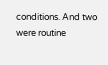conditions. And two were routine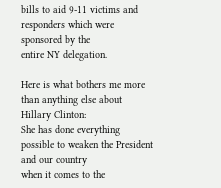bills to aid 9-11 victims and responders which were sponsored by the
entire NY delegation.

Here is what bothers me more than anything else about Hillary Clinton:
She has done everything possible to weaken the President and our country
when it comes to the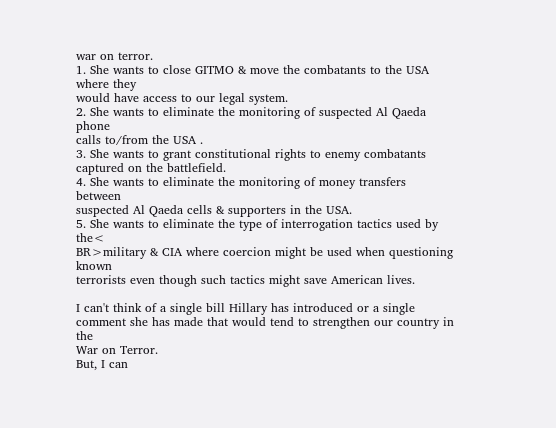war on terror.
1. She wants to close GITMO & move the combatants to the USA where they
would have access to our legal system.
2. She wants to eliminate the monitoring of suspected Al Qaeda phone
calls to/from the USA .
3. She wants to grant constitutional rights to enemy combatants
captured on the battlefield.
4. She wants to eliminate the monitoring of money transfers between
suspected Al Qaeda cells & supporters in the USA.
5. She wants to eliminate the type of interrogation tactics used by the<
BR>military & CIA where coercion might be used when questioning known
terrorists even though such tactics might save American lives.

I can't think of a single bill Hillary has introduced or a single
comment she has made that would tend to strengthen our country in the
War on Terror.
But, I can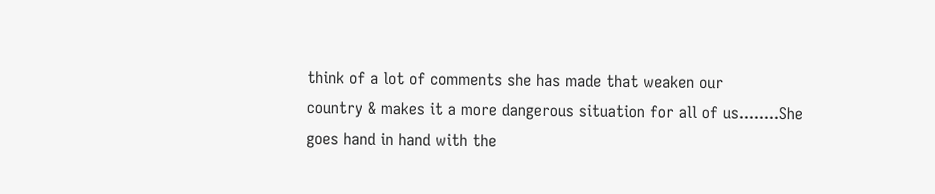think of a lot of comments she has made that weaken our
country & makes it a more dangerous situation for all of us........She
goes hand in hand with the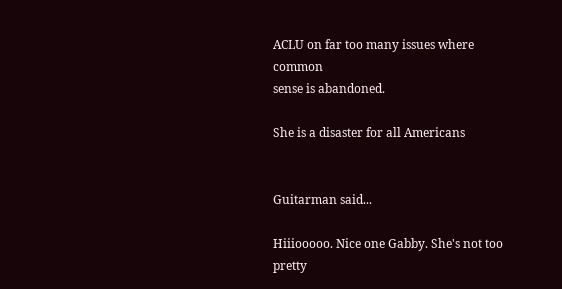ACLU on far too many issues where common
sense is abandoned.

She is a disaster for all Americans


Guitarman said...

Hiiiooooo. Nice one Gabby. She's not too pretty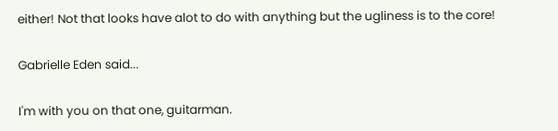either! Not that looks have alot to do with anything but the ugliness is to the core!

Gabrielle Eden said...

I'm with you on that one, guitarman.